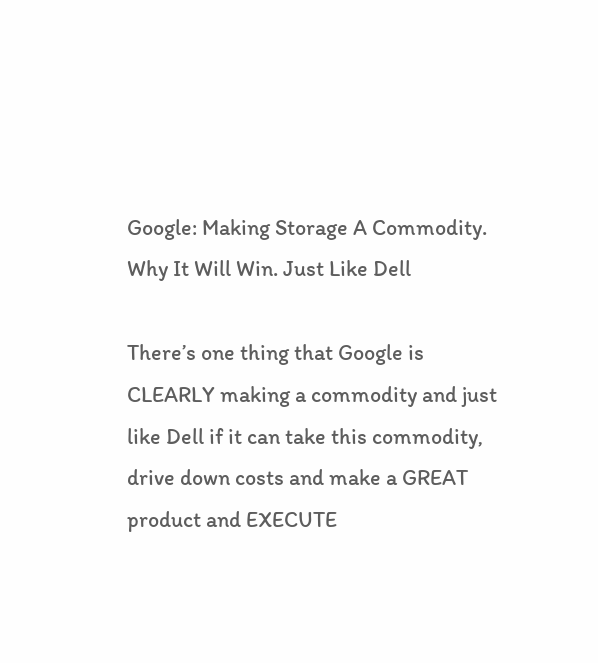Google: Making Storage A Commodity. Why It Will Win. Just Like Dell

There’s one thing that Google is CLEARLY making a commodity and just like Dell if it can take this commodity, drive down costs and make a GREAT product and EXECUTE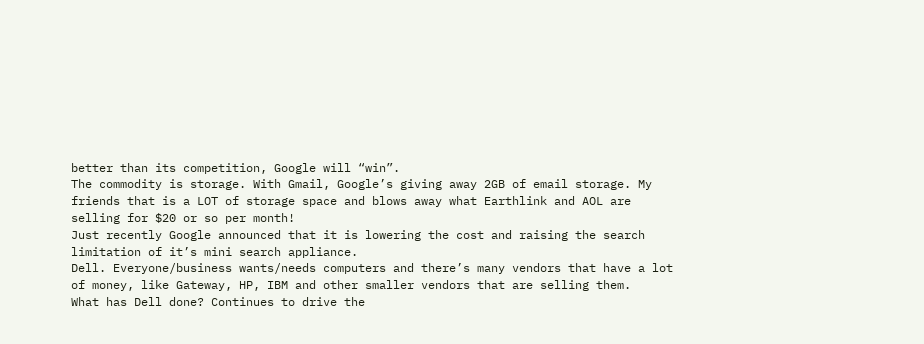better than its competition, Google will “win”.
The commodity is storage. With Gmail, Google’s giving away 2GB of email storage. My friends that is a LOT of storage space and blows away what Earthlink and AOL are selling for $20 or so per month!
Just recently Google announced that it is lowering the cost and raising the search limitation of it’s mini search appliance.
Dell. Everyone/business wants/needs computers and there’s many vendors that have a lot of money, like Gateway, HP, IBM and other smaller vendors that are selling them.
What has Dell done? Continues to drive the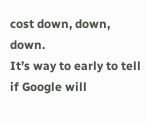cost down, down, down.
It’s way to early to tell if Google will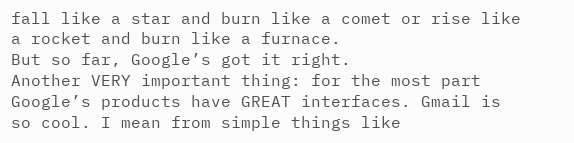fall like a star and burn like a comet or rise like a rocket and burn like a furnace.
But so far, Google’s got it right.
Another VERY important thing: for the most part Google’s products have GREAT interfaces. Gmail is so cool. I mean from simple things like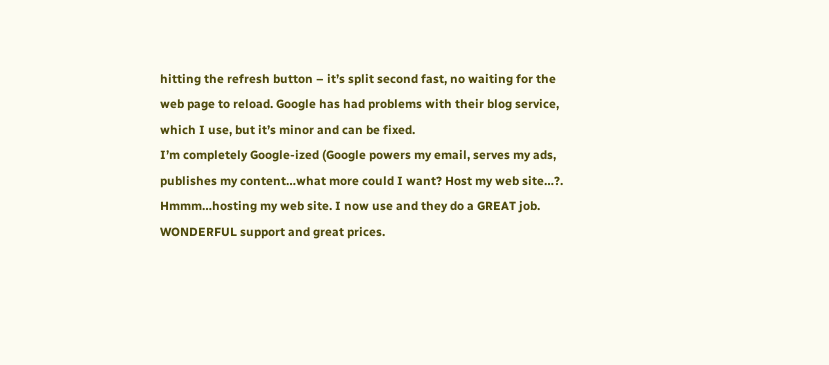hitting the refresh button – it’s split second fast, no waiting for the web page to reload. Google has had problems with their blog service, which I use, but it’s minor and can be fixed.
I’m completely Google-ized (Google powers my email, serves my ads, publishes my content…what more could I want? Host my web site…?.
Hmmm…hosting my web site. I now use and they do a GREAT job. WONDERFUL support and great prices.